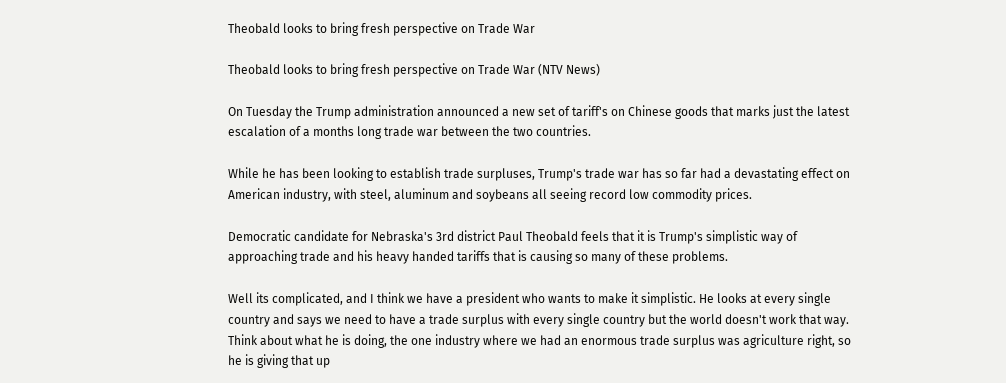Theobald looks to bring fresh perspective on Trade War

Theobald looks to bring fresh perspective on Trade War (NTV News)

On Tuesday the Trump administration announced a new set of tariff's on Chinese goods that marks just the latest escalation of a months long trade war between the two countries.

While he has been looking to establish trade surpluses, Trump's trade war has so far had a devastating effect on American industry, with steel, aluminum and soybeans all seeing record low commodity prices.

Democratic candidate for Nebraska's 3rd district Paul Theobald feels that it is Trump's simplistic way of approaching trade and his heavy handed tariffs that is causing so many of these problems.

Well its complicated, and I think we have a president who wants to make it simplistic. He looks at every single country and says we need to have a trade surplus with every single country but the world doesn't work that way. Think about what he is doing, the one industry where we had an enormous trade surplus was agriculture right, so he is giving that up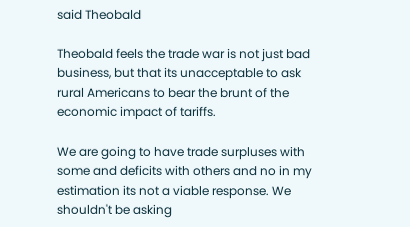said Theobald

Theobald feels the trade war is not just bad business, but that its unacceptable to ask rural Americans to bear the brunt of the economic impact of tariffs.

We are going to have trade surpluses with some and deficits with others and no in my estimation its not a viable response. We shouldn't be asking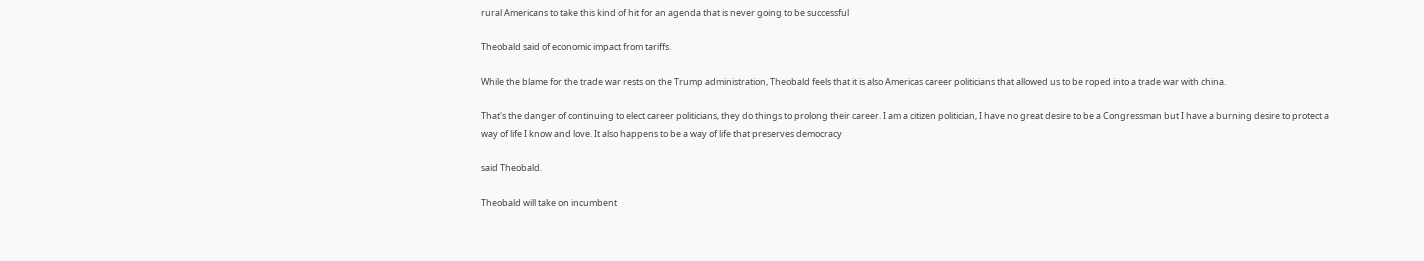rural Americans to take this kind of hit for an agenda that is never going to be successful

Theobald said of economic impact from tariffs.

While the blame for the trade war rests on the Trump administration, Theobald feels that it is also Americas career politicians that allowed us to be roped into a trade war with china.

That's the danger of continuing to elect career politicians, they do things to prolong their career. I am a citizen politician, I have no great desire to be a Congressman but I have a burning desire to protect a way of life I know and love. It also happens to be a way of life that preserves democracy

said Theobald.

Theobald will take on incumbent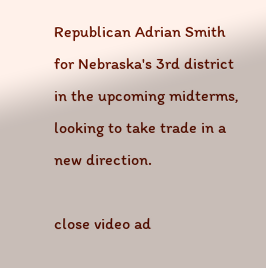Republican Adrian Smith for Nebraska's 3rd district in the upcoming midterms, looking to take trade in a new direction.

close video ad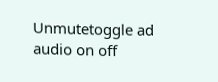Unmutetoggle ad audio on off